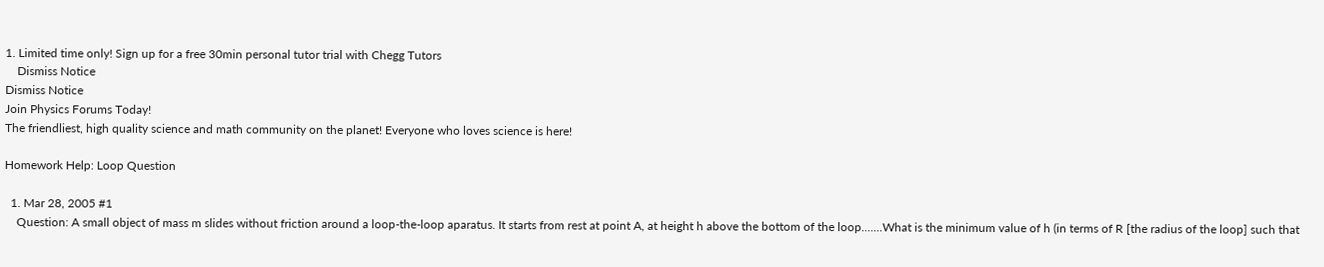1. Limited time only! Sign up for a free 30min personal tutor trial with Chegg Tutors
    Dismiss Notice
Dismiss Notice
Join Physics Forums Today!
The friendliest, high quality science and math community on the planet! Everyone who loves science is here!

Homework Help: Loop Question

  1. Mar 28, 2005 #1
    Question: A small object of mass m slides without friction around a loop-the-loop aparatus. It starts from rest at point A, at height h above the bottom of the loop.......What is the minimum value of h (in terms of R [the radius of the loop] such that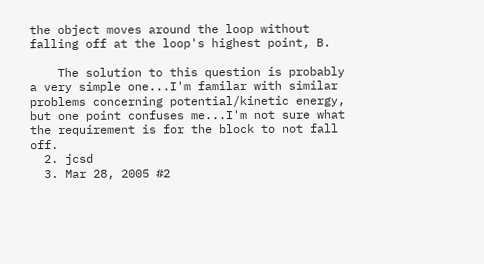the object moves around the loop without falling off at the loop's highest point, B.

    The solution to this question is probably a very simple one...I'm familar with similar problems concerning potential/kinetic energy, but one point confuses me...I'm not sure what the requirement is for the block to not fall off.
  2. jcsd
  3. Mar 28, 2005 #2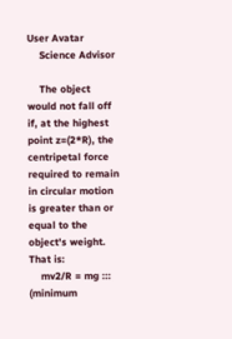User Avatar
    Science Advisor

    The object would not fall off if, at the highest point z=(2*R), the centripetal force required to remain in circular motion is greater than or equal to the object's weight. That is:
    mv2/R = mg ::: (minimum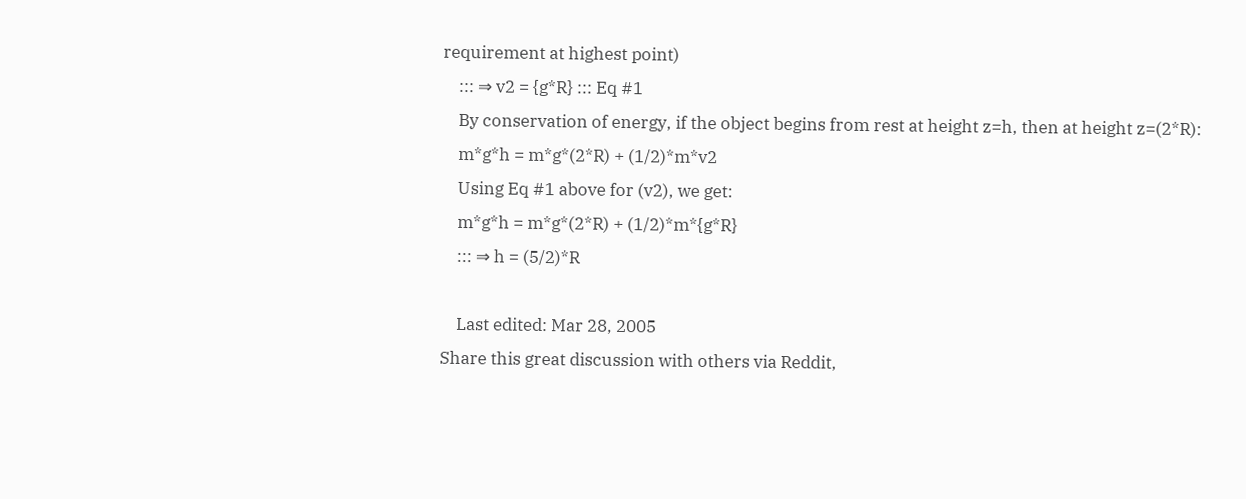requirement at highest point)
    ::: ⇒ v2 = {g*R} ::: Eq #1
    By conservation of energy, if the object begins from rest at height z=h, then at height z=(2*R):
    m*g*h = m*g*(2*R) + (1/2)*m*v2
    Using Eq #1 above for (v2), we get:
    m*g*h = m*g*(2*R) + (1/2)*m*{g*R}
    ::: ⇒ h = (5/2)*R

    Last edited: Mar 28, 2005
Share this great discussion with others via Reddit,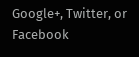Google+, Twitter, or Facebook